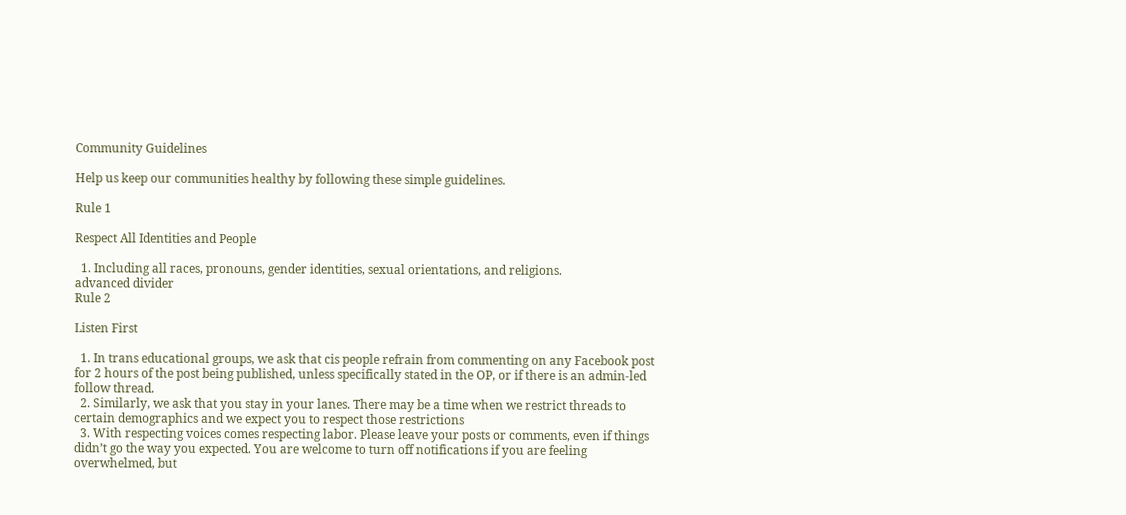Community Guidelines

Help us keep our communities healthy by following these simple guidelines.

Rule 1

Respect All Identities and People

  1. Including all races, pronouns, gender identities, sexual orientations, and religions.
advanced divider
Rule 2

Listen First

  1. In trans educational groups, we ask that cis people refrain from commenting on any Facebook post for 2 hours of the post being published, unless specifically stated in the OP, or if there is an admin-led follow thread.
  2. Similarly, we ask that you stay in your lanes. There may be a time when we restrict threads to certain demographics and we expect you to respect those restrictions
  3. With respecting voices comes respecting labor. Please leave your posts or comments, even if things didn’t go the way you expected. You are welcome to turn off notifications if you are feeling overwhelmed, but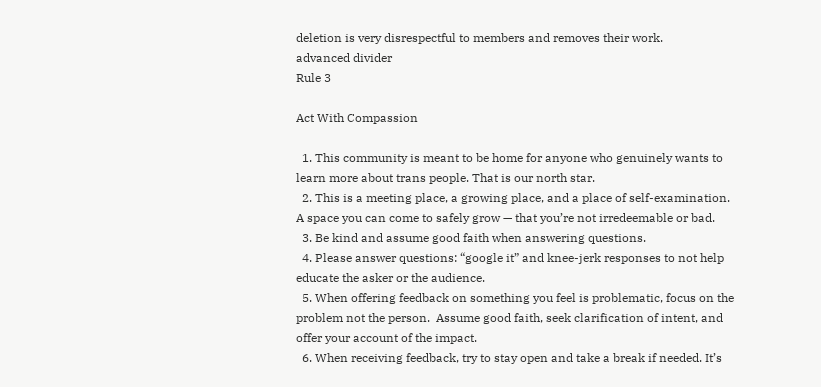deletion is very disrespectful to members and removes their work.
advanced divider
Rule 3

Act With Compassion

  1. This community is meant to be home for anyone who genuinely wants to learn more about trans people. That is our north star.
  2. This is a meeting place, a growing place, and a place of self-examination. A space you can come to safely grow — that you’re not irredeemable or bad.
  3. Be kind and assume good faith when answering questions.
  4. Please answer questions: “google it” and knee-jerk responses to not help educate the asker or the audience.
  5. When offering feedback on something you feel is problematic, focus on the problem not the person.  Assume good faith, seek clarification of intent, and offer your account of the impact.
  6. When receiving feedback, try to stay open and take a break if needed. It’s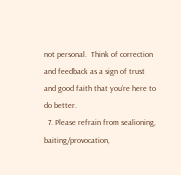not personal.  Think of correction and feedback as a sign of trust and good faith that you’re here to do better.
  7. Please refrain from sealioning, baiting/provocation,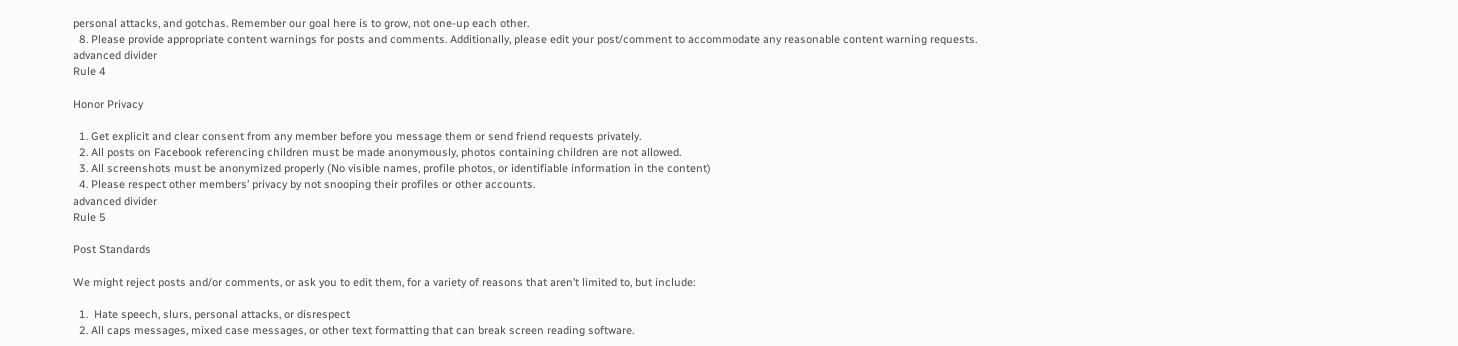personal attacks, and gotchas. Remember our goal here is to grow, not one-up each other.
  8. Please provide appropriate content warnings for posts and comments. Additionally, please edit your post/comment to accommodate any reasonable content warning requests.
advanced divider
Rule 4

Honor Privacy

  1. Get explicit and clear consent from any member before you message them or send friend requests privately.
  2. All posts on Facebook referencing children must be made anonymously, photos containing children are not allowed.
  3. All screenshots must be anonymized properly (No visible names, profile photos, or identifiable information in the content)
  4. Please respect other members’ privacy by not snooping their profiles or other accounts.
advanced divider
Rule 5

Post Standards

We might reject posts and/or comments, or ask you to edit them, for a variety of reasons that aren’t limited to, but include:

  1.  Hate speech, slurs, personal attacks, or disrespect
  2. All caps messages, mixed case messages, or other text formatting that can break screen reading software.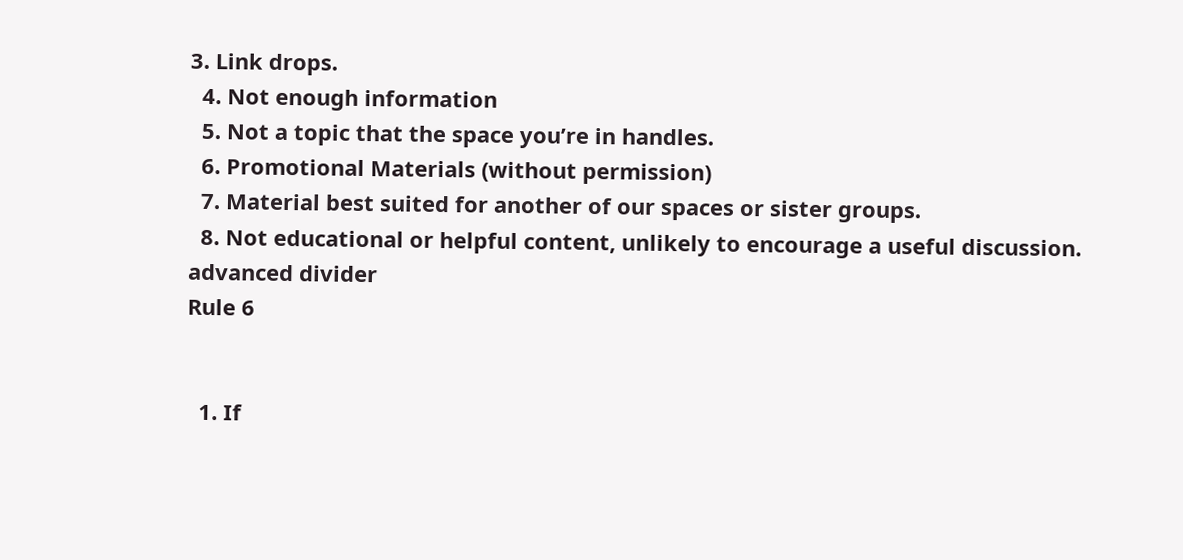3. Link drops.
  4. Not enough information
  5. Not a topic that the space you’re in handles.
  6. Promotional Materials (without permission)
  7. Material best suited for another of our spaces or sister groups.
  8. Not educational or helpful content, unlikely to encourage a useful discussion.
advanced divider
Rule 6


  1. If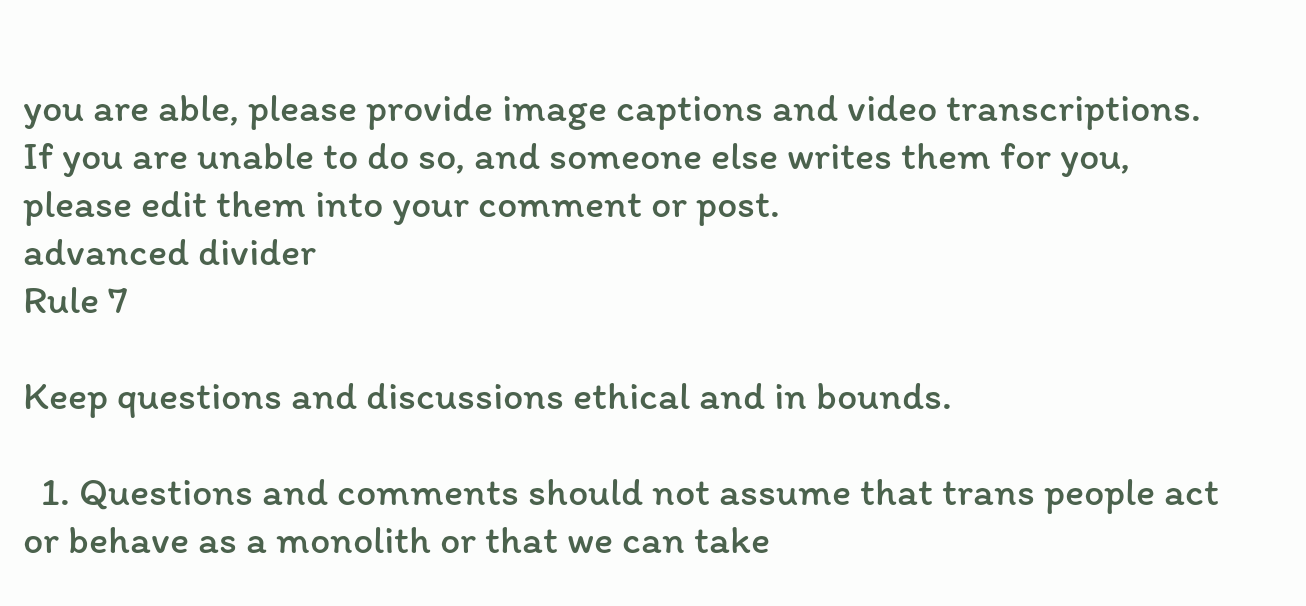you are able, please provide image captions and video transcriptions.  If you are unable to do so, and someone else writes them for you, please edit them into your comment or post.
advanced divider
Rule 7

Keep questions and discussions ethical and in bounds.

  1. Questions and comments should not assume that trans people act or behave as a monolith or that we can take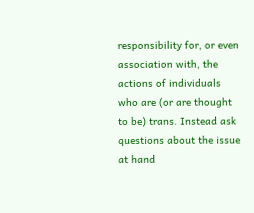responsibility for, or even association with, the actions of individuals who are (or are thought to be) trans. Instead ask questions about the issue at hand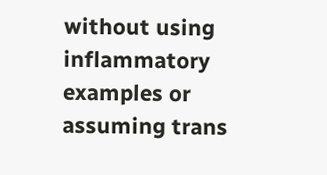without using inflammatory examples or assuming trans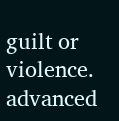guilt or violence.
advanced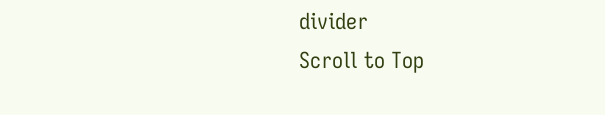divider
Scroll to Top